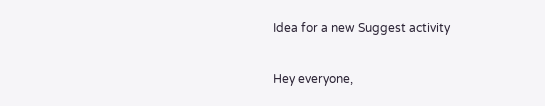Idea for a new Suggest activity

Hey everyone,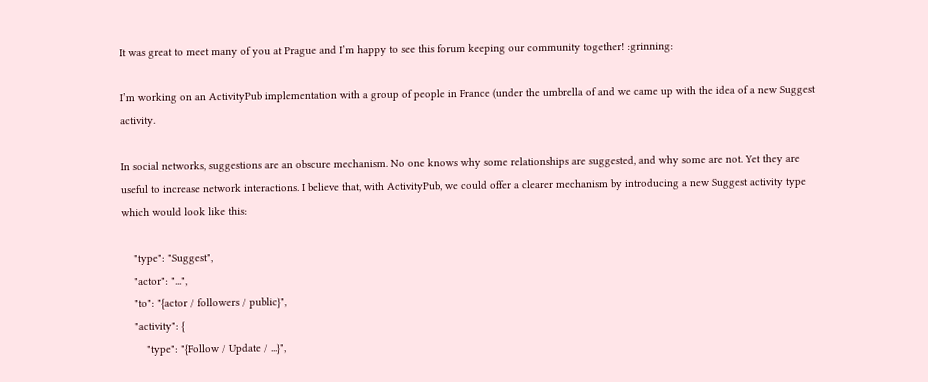It was great to meet many of you at Prague and I’m happy to see this forum keeping our community together! :grinning:

I’m working on an ActivityPub implementation with a group of people in France (under the umbrella of and we came up with the idea of a new Suggest activity.

In social networks, suggestions are an obscure mechanism. No one knows why some relationships are suggested, and why some are not. Yet they are useful to increase network interactions. I believe that, with ActivityPub, we could offer a clearer mechanism by introducing a new Suggest activity type which would look like this:

    "type": "Suggest",
    "actor": "...",
    "to": "{actor / followers / public}",
    "activity": {
        "type": "{Follow / Update / ...}",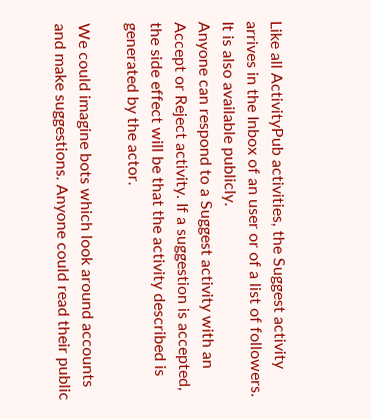Like all ActivityPub activities, the Suggest activity arrives in the Inbox of an user or of a list of followers. It is also available publicly.
Anyone can respond to a Suggest activity with an Accept or Reject activity. If a suggestion is accepted, the side effect will be that the activity described is generated by the actor.

We could imagine bots which look around accounts and make suggestions. Anyone could read their public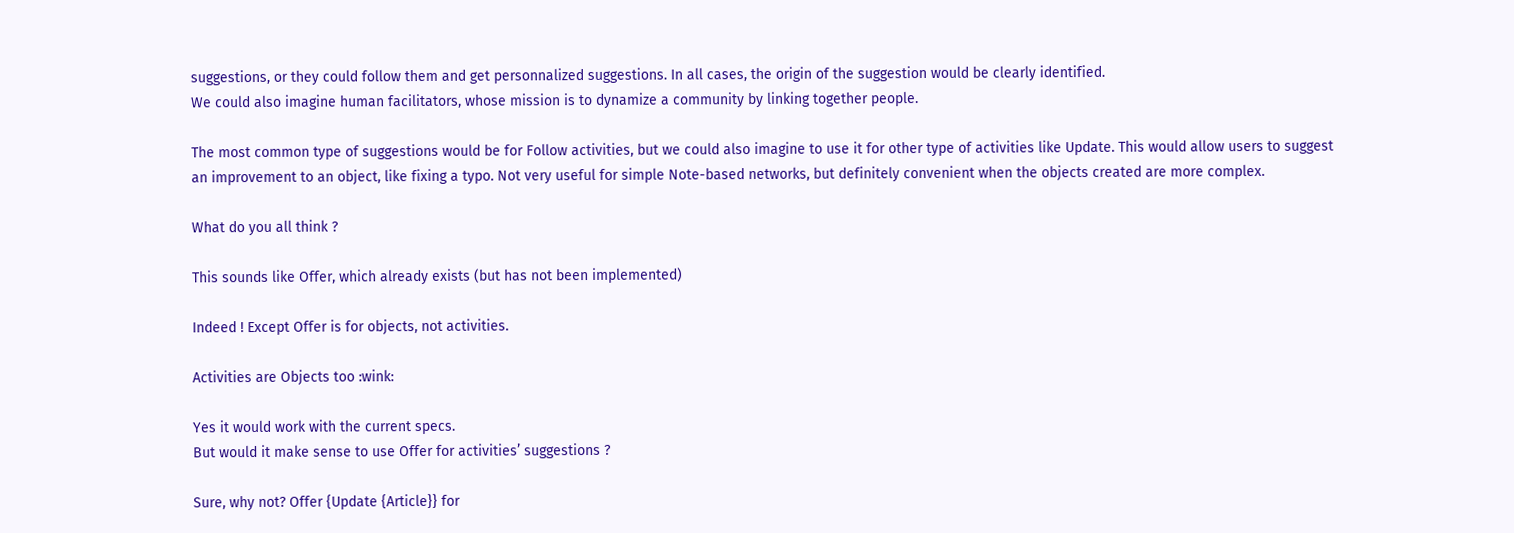suggestions, or they could follow them and get personnalized suggestions. In all cases, the origin of the suggestion would be clearly identified.
We could also imagine human facilitators, whose mission is to dynamize a community by linking together people.

The most common type of suggestions would be for Follow activities, but we could also imagine to use it for other type of activities like Update. This would allow users to suggest an improvement to an object, like fixing a typo. Not very useful for simple Note-based networks, but definitely convenient when the objects created are more complex.

What do you all think ?

This sounds like Offer, which already exists (but has not been implemented)

Indeed ! Except Offer is for objects, not activities.

Activities are Objects too :wink:

Yes it would work with the current specs.
But would it make sense to use Offer for activities’ suggestions ?

Sure, why not? Offer {Update {Article}} for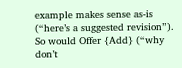example makes sense as-is (“here’s a suggested revision”). So would Offer {Add} (“why don’t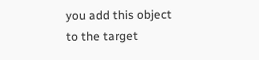you add this object to the target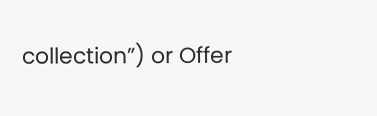collection”) or Offer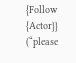{Follow {Actor}} (“please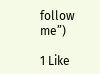follow me”)

1 Like